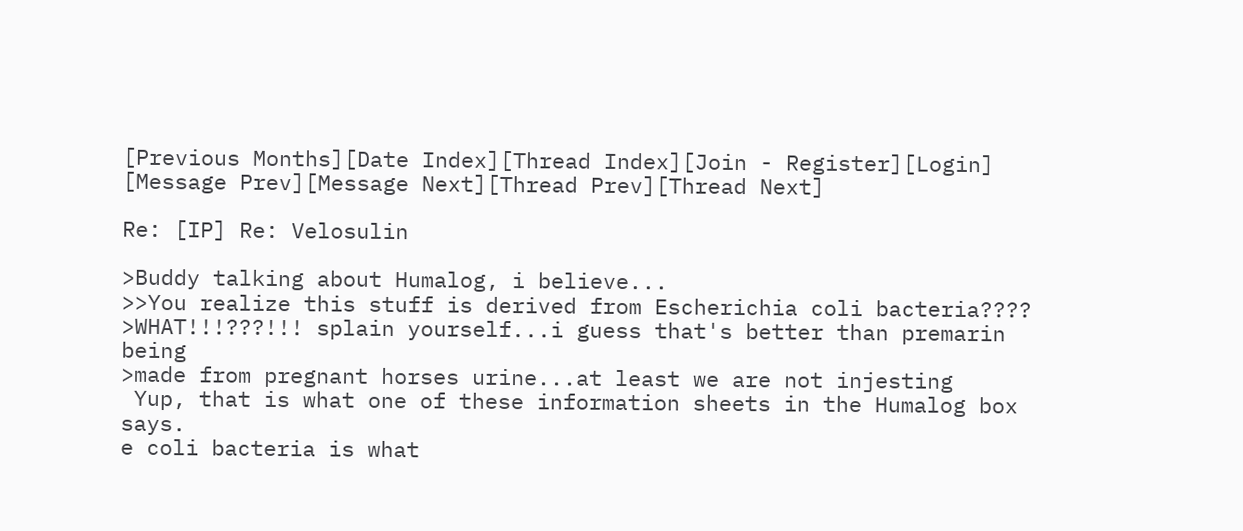[Previous Months][Date Index][Thread Index][Join - Register][Login]
[Message Prev][Message Next][Thread Prev][Thread Next]

Re: [IP] Re: Velosulin

>Buddy talking about Humalog, i believe...
>>You realize this stuff is derived from Escherichia coli bacteria????
>WHAT!!!???!!! splain yourself...i guess that's better than premarin being
>made from pregnant horses urine...at least we are not injesting
 Yup, that is what one of these information sheets in the Humalog box says.
e coli bacteria is what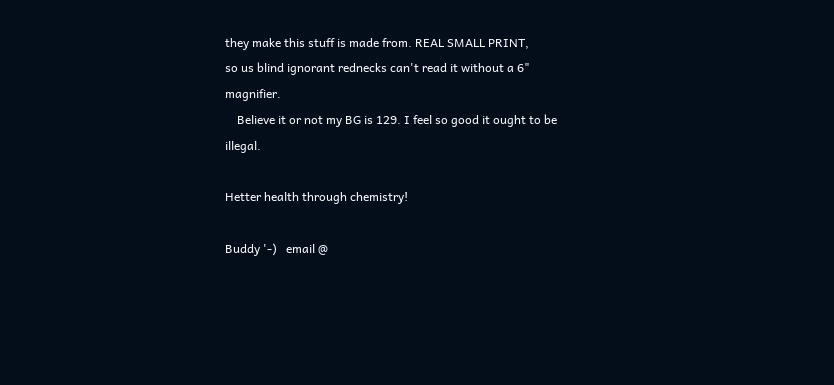they make this stuff is made from. REAL SMALL PRINT,
so us blind ignorant rednecks can't read it without a 6" magnifier.
    Believe it or not my BG is 129. I feel so good it ought to be illegal.

Hetter health through chemistry!

Buddy '-)   email @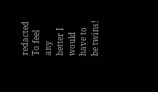redacted
To feel any better I would have to be twins!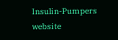Insulin-Pumpers website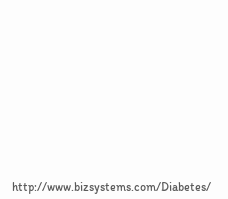http://www.bizsystems.com/Diabetes/